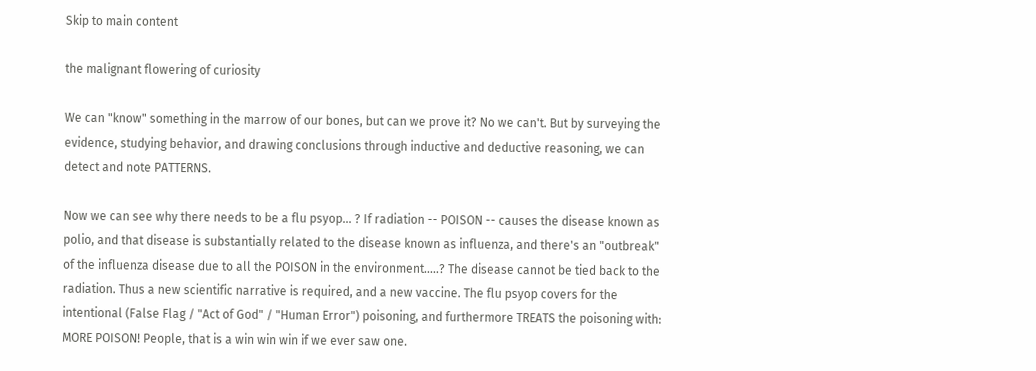Skip to main content

the malignant flowering of curiosity

We can "know" something in the marrow of our bones, but can we prove it? No we can't. But by surveying the evidence, studying behavior, and drawing conclusions through inductive and deductive reasoning, we can detect and note PATTERNS.

Now we can see why there needs to be a flu psyop... ? If radiation -- POISON -- causes the disease known as polio, and that disease is substantially related to the disease known as influenza, and there's an "outbreak" of the influenza disease due to all the POISON in the environment.....? The disease cannot be tied back to the radiation. Thus a new scientific narrative is required, and a new vaccine. The flu psyop covers for the intentional (False Flag / "Act of God" / "Human Error") poisoning, and furthermore TREATS the poisoning with: MORE POISON! People, that is a win win win if we ever saw one.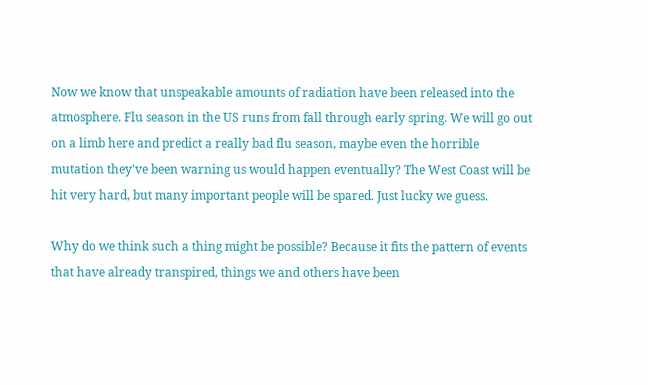Now we know that unspeakable amounts of radiation have been released into the atmosphere. Flu season in the US runs from fall through early spring. We will go out on a limb here and predict a really bad flu season, maybe even the horrible mutation they've been warning us would happen eventually? The West Coast will be hit very hard, but many important people will be spared. Just lucky we guess.

Why do we think such a thing might be possible? Because it fits the pattern of events that have already transpired, things we and others have been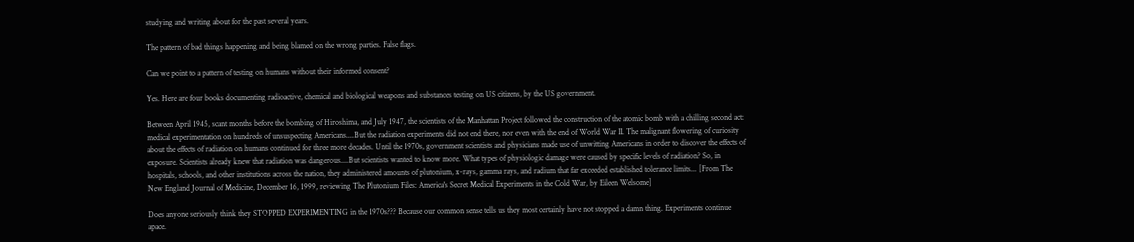studying and writing about for the past several years.

The pattern of bad things happening and being blamed on the wrong parties. False flags.

Can we point to a pattern of testing on humans without their informed consent?

Yes. Here are four books documenting radioactive, chemical and biological weapons and substances testing on US citizens, by the US government.

Between April 1945, scant months before the bombing of Hiroshima, and July 1947, the scientists of the Manhattan Project followed the construction of the atomic bomb with a chilling second act: medical experimentation on hundreds of unsuspecting Americans....But the radiation experiments did not end there, nor even with the end of World War II. The malignant flowering of curiosity about the effects of radiation on humans continued for three more decades. Until the 1970s, government scientists and physicians made use of unwitting Americans in order to discover the effects of exposure. Scientists already knew that radiation was dangerous....But scientists wanted to know more. What types of physiologic damage were caused by specific levels of radiation? So, in hospitals, schools, and other institutions across the nation, they administered amounts of plutonium, x-rays, gamma rays, and radium that far exceeded established tolerance limits... [From The New England Journal of Medicine, December 16, 1999, reviewing The Plutonium Files: America's Secret Medical Experiments in the Cold War, by Eileen Welsome]

Does anyone seriously think they STOPPED EXPERIMENTING in the 1970s??? Because our common sense tells us they most certainly have not stopped a damn thing. Experiments continue apace.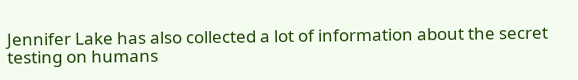Jennifer Lake has also collected a lot of information about the secret testing on humans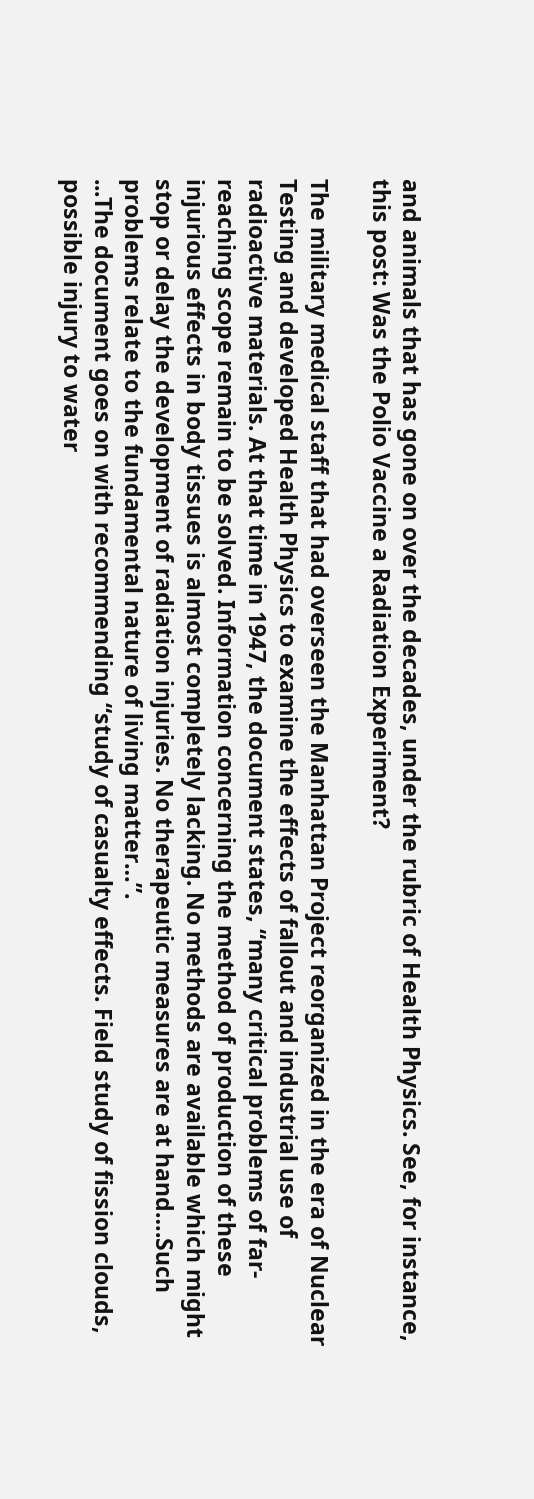and animals that has gone on over the decades, under the rubric of Health Physics. See, for instance, this post: Was the Polio Vaccine a Radiation Experiment?

The military medical staff that had overseen the Manhattan Project reorganized in the era of Nuclear Testing and developed Health Physics to examine the effects of fallout and industrial use of radioactive materials. At that time in 1947, the document states, “many critical problems of far-reaching scope remain to be solved. Information concerning the method of production of these injurious effects in body tissues is almost completely lacking. No methods are available which might stop or delay the development of radiation injuries. No therapeutic measures are at hand….Such problems relate to the fundamental nature of living matter…”.
...The document goes on with recommending “study of casualty effects. Field study of fission clouds, possible injury to water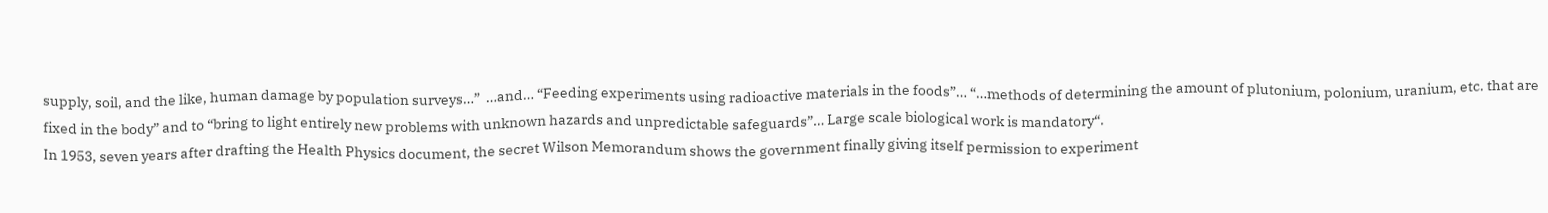supply, soil, and the like, human damage by population surveys…”  …and… “Feeding experiments using radioactive materials in the foods”… “…methods of determining the amount of plutonium, polonium, uranium, etc. that are fixed in the body” and to “bring to light entirely new problems with unknown hazards and unpredictable safeguards”… Large scale biological work is mandatory“.
In 1953, seven years after drafting the Health Physics document, the secret Wilson Memorandum shows the government finally giving itself permission to experiment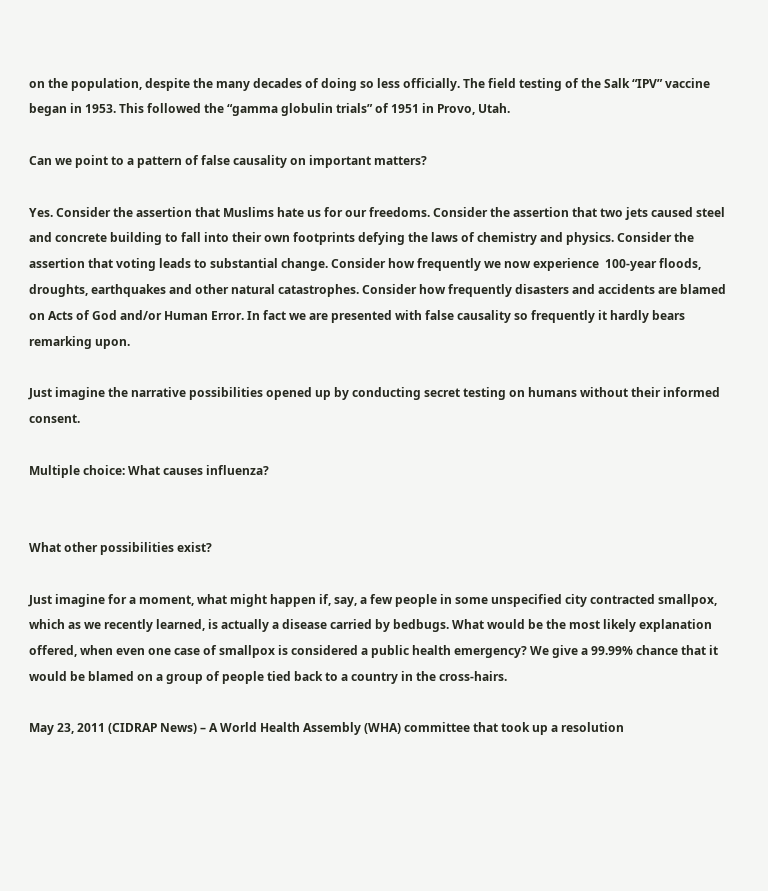on the population, despite the many decades of doing so less officially. The field testing of the Salk “IPV” vaccine began in 1953. This followed the “gamma globulin trials” of 1951 in Provo, Utah.

Can we point to a pattern of false causality on important matters?

Yes. Consider the assertion that Muslims hate us for our freedoms. Consider the assertion that two jets caused steel and concrete building to fall into their own footprints defying the laws of chemistry and physics. Consider the assertion that voting leads to substantial change. Consider how frequently we now experience  100-year floods, droughts, earthquakes and other natural catastrophes. Consider how frequently disasters and accidents are blamed on Acts of God and/or Human Error. In fact we are presented with false causality so frequently it hardly bears remarking upon.

Just imagine the narrative possibilities opened up by conducting secret testing on humans without their informed consent.

Multiple choice: What causes influenza?


What other possibilities exist?

Just imagine for a moment, what might happen if, say, a few people in some unspecified city contracted smallpox, which as we recently learned, is actually a disease carried by bedbugs. What would be the most likely explanation offered, when even one case of smallpox is considered a public health emergency? We give a 99.99% chance that it would be blamed on a group of people tied back to a country in the cross-hairs.

May 23, 2011 (CIDRAP News) – A World Health Assembly (WHA) committee that took up a resolution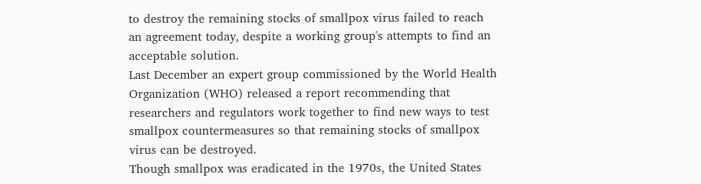to destroy the remaining stocks of smallpox virus failed to reach an agreement today, despite a working group's attempts to find an acceptable solution.
Last December an expert group commissioned by the World Health Organization (WHO) released a report recommending that researchers and regulators work together to find new ways to test smallpox countermeasures so that remaining stocks of smallpox virus can be destroyed.
Though smallpox was eradicated in the 1970s, the United States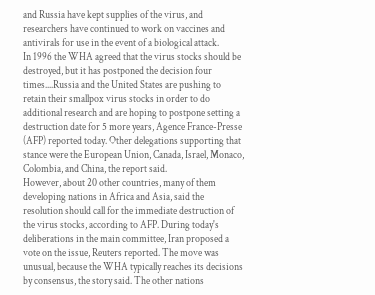and Russia have kept supplies of the virus, and researchers have continued to work on vaccines and antivirals for use in the event of a biological attack.
In 1996 the WHA agreed that the virus stocks should be destroyed, but it has postponed the decision four times....Russia and the United States are pushing to retain their smallpox virus stocks in order to do additional research and are hoping to postpone setting a destruction date for 5 more years, Agence France-Presse (AFP) reported today. Other delegations supporting that stance were the European Union, Canada, Israel, Monaco, Colombia, and China, the report said.
However, about 20 other countries, many of them developing nations in Africa and Asia, said the resolution should call for the immediate destruction of the virus stocks, according to AFP. During today's deliberations in the main committee, Iran proposed a vote on the issue, Reuters reported. The move was unusual, because the WHA typically reaches its decisions by consensus, the story said. The other nations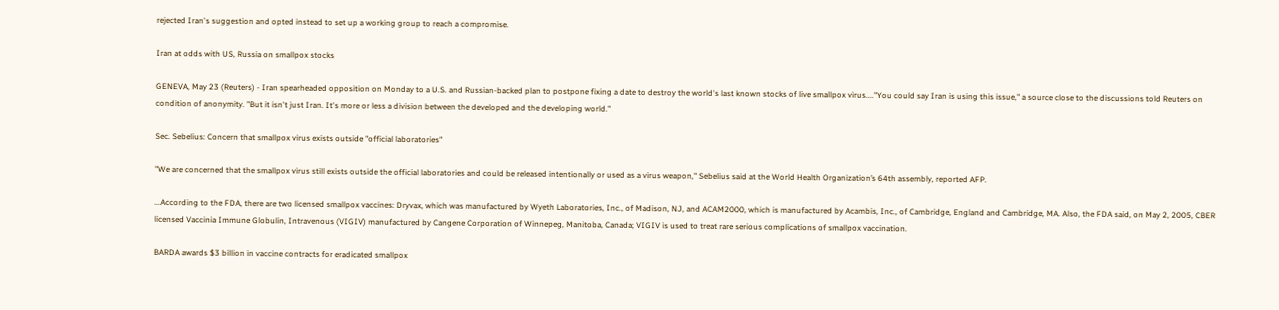rejected Iran's suggestion and opted instead to set up a working group to reach a compromise.

Iran at odds with US, Russia on smallpox stocks

GENEVA, May 23 (Reuters) - Iran spearheaded opposition on Monday to a U.S. and Russian-backed plan to postpone fixing a date to destroy the world's last known stocks of live smallpox virus...."You could say Iran is using this issue," a source close to the discussions told Reuters on condition of anonymity. "But it isn't just Iran. It's more or less a division between the developed and the developing world."

Sec. Sebelius: Concern that smallpox virus exists outside "official laboratories"

"We are concerned that the smallpox virus still exists outside the official laboratories and could be released intentionally or used as a virus weapon," Sebelius said at the World Health Organization’s 64th assembly, reported AFP.

...According to the FDA, there are two licensed smallpox vaccines: Dryvax, which was manufactured by Wyeth Laboratories, Inc., of Madison, NJ, and ACAM2000, which is manufactured by Acambis, Inc., of Cambridge, England and Cambridge, MA. Also, the FDA said, on May 2, 2005, CBER licensed Vaccinia Immune Globulin, Intravenous (VIGIV) manufactured by Cangene Corporation of Winnepeg, Manitoba, Canada; VIGIV is used to treat rare serious complications of smallpox vaccination.

BARDA awards $3 billion in vaccine contracts for eradicated smallpox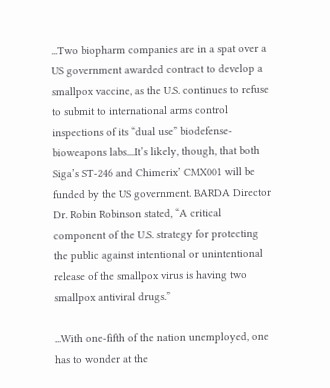...Two biopharm companies are in a spat over a US government awarded contract to develop a smallpox vaccine, as the U.S. continues to refuse to submit to international arms control inspections of its “dual use” biodefense-bioweapons labs....It’s likely, though, that both Siga’s ST-246 and Chimerix’ CMX001 will be funded by the US government. BARDA Director Dr. Robin Robinson stated, “A critical component of the U.S. strategy for protecting the public against intentional or unintentional release of the smallpox virus is having two smallpox antiviral drugs.”

...With one-fifth of the nation unemployed, one has to wonder at the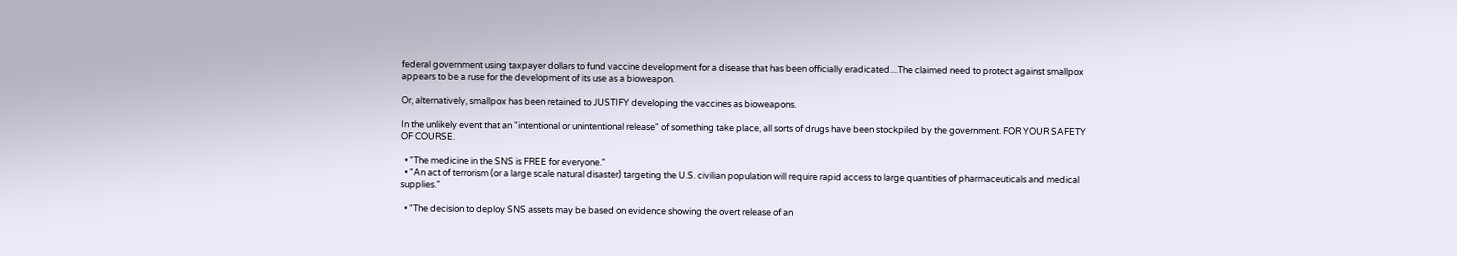federal government using taxpayer dollars to fund vaccine development for a disease that has been officially eradicated....The claimed need to protect against smallpox appears to be a ruse for the development of its use as a bioweapon.

Or, alternatively, smallpox has been retained to JUSTIFY developing the vaccines as bioweapons.

In the unlikely event that an "intentional or unintentional release" of something take place, all sorts of drugs have been stockpiled by the government. FOR YOUR SAFETY OF COURSE.

  • "The medicine in the SNS is FREE for everyone."
  • "An act of terrorism (or a large scale natural disaster) targeting the U.S. civilian population will require rapid access to large quantities of pharmaceuticals and medical supplies."

  • "The decision to deploy SNS assets may be based on evidence showing the overt release of an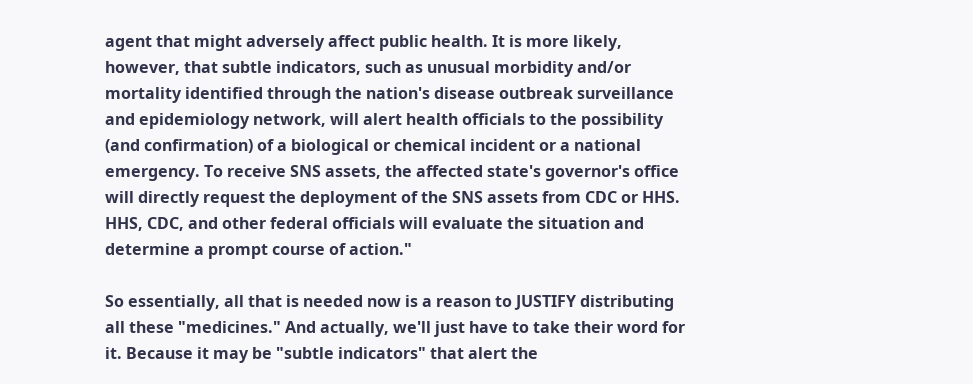agent that might adversely affect public health. It is more likely, however, that subtle indicators, such as unusual morbidity and/or mortality identified through the nation's disease outbreak surveillance and epidemiology network, will alert health officials to the possibility (and confirmation) of a biological or chemical incident or a national emergency. To receive SNS assets, the affected state's governor's office will directly request the deployment of the SNS assets from CDC or HHS. HHS, CDC, and other federal officials will evaluate the situation and determine a prompt course of action."

So essentially, all that is needed now is a reason to JUSTIFY distributing all these "medicines." And actually, we'll just have to take their word for it. Because it may be "subtle indicators" that alert the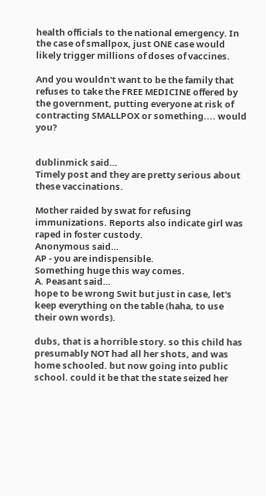health officials to the national emergency. In the case of smallpox, just ONE case would likely trigger millions of doses of vaccines.

And you wouldn't want to be the family that refuses to take the FREE MEDICINE offered by the government, putting everyone at risk of contracting SMALLPOX or something.... would you?


dublinmick said…
Timely post and they are pretty serious about these vaccinations.

Mother raided by swat for refusing immunizations. Reports also indicate girl was raped in foster custody.
Anonymous said…
AP - you are indispensible.
Something huge this way comes.
A. Peasant said…
hope to be wrong Swit but just in case, let's keep everything on the table (haha, to use their own words).

dubs, that is a horrible story. so this child has presumably NOT had all her shots, and was home schooled. but now going into public school. could it be that the state seized her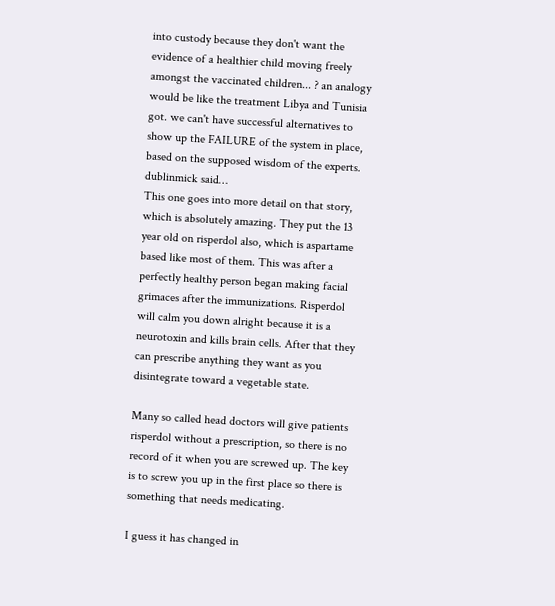into custody because they don't want the evidence of a healthier child moving freely amongst the vaccinated children... ? an analogy would be like the treatment Libya and Tunisia got. we can't have successful alternatives to show up the FAILURE of the system in place, based on the supposed wisdom of the experts.
dublinmick said…
This one goes into more detail on that story, which is absolutely amazing. They put the 13 year old on risperdol also, which is aspartame based like most of them. This was after a perfectly healthy person began making facial grimaces after the immunizations. Risperdol will calm you down alright because it is a neurotoxin and kills brain cells. After that they can prescribe anything they want as you disintegrate toward a vegetable state.

Many so called head doctors will give patients risperdol without a prescription, so there is no record of it when you are screwed up. The key is to screw you up in the first place so there is something that needs medicating.

I guess it has changed in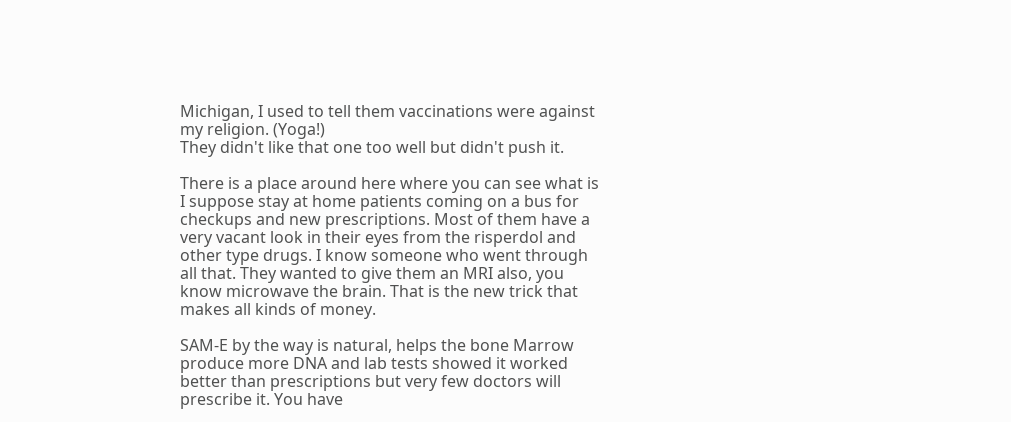Michigan, I used to tell them vaccinations were against my religion. (Yoga!)
They didn't like that one too well but didn't push it.

There is a place around here where you can see what is I suppose stay at home patients coming on a bus for checkups and new prescriptions. Most of them have a very vacant look in their eyes from the risperdol and other type drugs. I know someone who went through all that. They wanted to give them an MRI also, you know microwave the brain. That is the new trick that makes all kinds of money.

SAM-E by the way is natural, helps the bone Marrow produce more DNA and lab tests showed it worked better than prescriptions but very few doctors will prescribe it. You have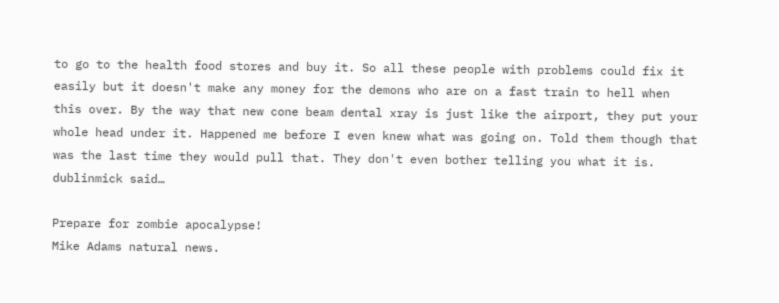to go to the health food stores and buy it. So all these people with problems could fix it easily but it doesn't make any money for the demons who are on a fast train to hell when this over. By the way that new cone beam dental xray is just like the airport, they put your whole head under it. Happened me before I even knew what was going on. Told them though that was the last time they would pull that. They don't even bother telling you what it is.
dublinmick said…

Prepare for zombie apocalypse!
Mike Adams natural news.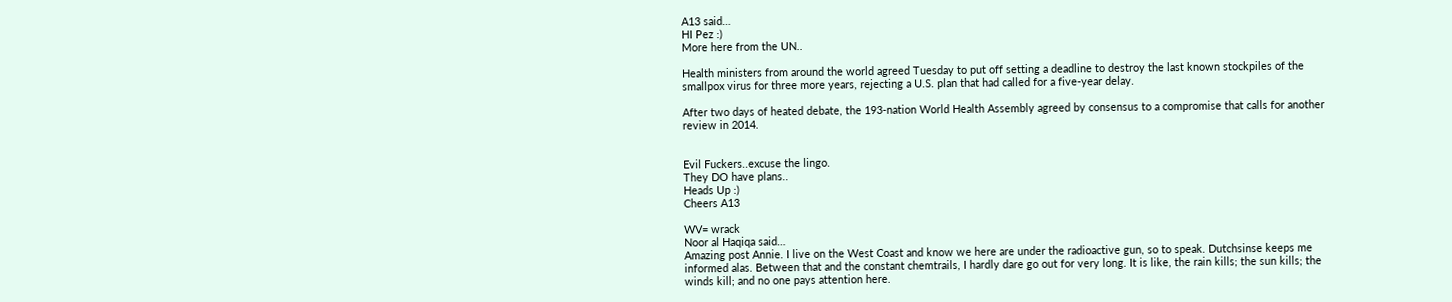A13 said…
HI Pez :)
More here from the UN..

Health ministers from around the world agreed Tuesday to put off setting a deadline to destroy the last known stockpiles of the smallpox virus for three more years, rejecting a U.S. plan that had called for a five-year delay.

After two days of heated debate, the 193-nation World Health Assembly agreed by consensus to a compromise that calls for another review in 2014.


Evil Fuckers..excuse the lingo.
They DO have plans..
Heads Up :)
Cheers A13

WV= wrack
Noor al Haqiqa said…
Amazing post Annie. I live on the West Coast and know we here are under the radioactive gun, so to speak. Dutchsinse keeps me informed alas. Between that and the constant chemtrails, I hardly dare go out for very long. It is like, the rain kills; the sun kills; the winds kill; and no one pays attention here.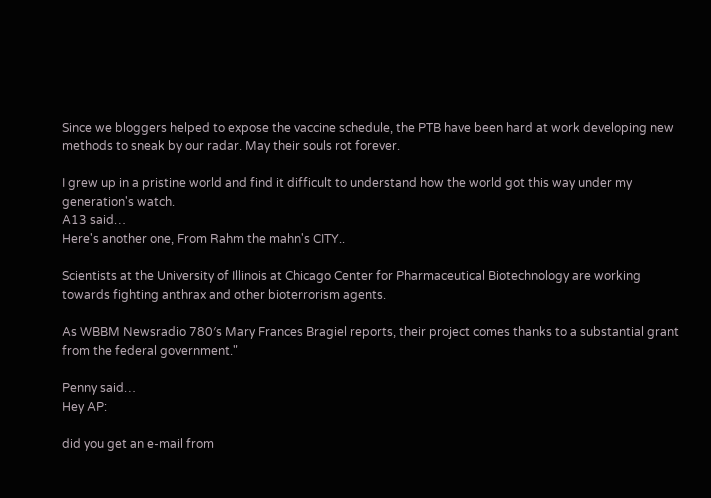Since we bloggers helped to expose the vaccine schedule, the PTB have been hard at work developing new methods to sneak by our radar. May their souls rot forever.

I grew up in a pristine world and find it difficult to understand how the world got this way under my generation's watch.
A13 said…
Here's another one, From Rahm the mahn's CITY..

Scientists at the University of Illinois at Chicago Center for Pharmaceutical Biotechnology are working towards fighting anthrax and other bioterrorism agents.

As WBBM Newsradio 780′s Mary Frances Bragiel reports, their project comes thanks to a substantial grant from the federal government."

Penny said…
Hey AP:

did you get an e-mail from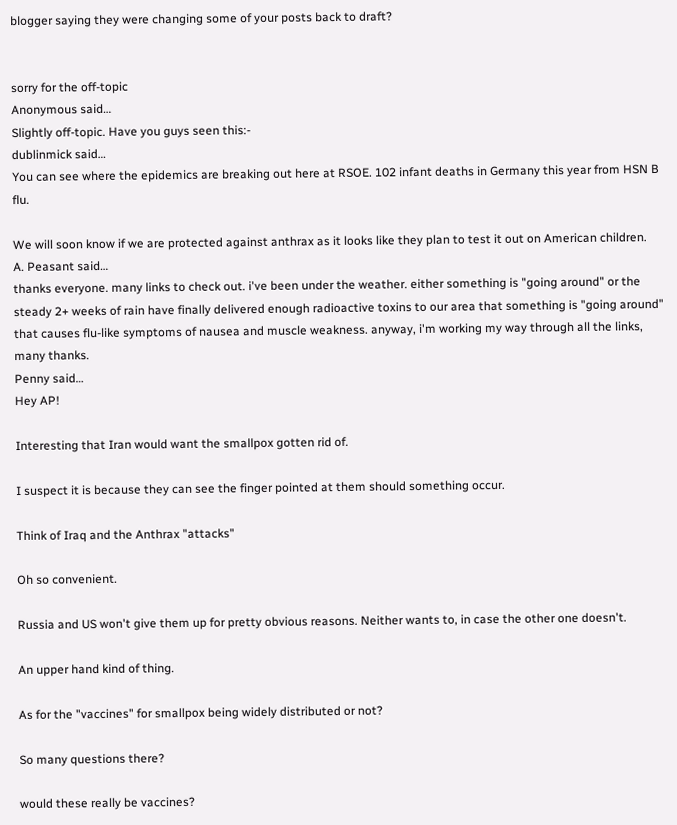blogger saying they were changing some of your posts back to draft?


sorry for the off-topic
Anonymous said…
Slightly off-topic. Have you guys seen this:-
dublinmick said…
You can see where the epidemics are breaking out here at RSOE. 102 infant deaths in Germany this year from HSN B flu.

We will soon know if we are protected against anthrax as it looks like they plan to test it out on American children.
A. Peasant said…
thanks everyone. many links to check out. i've been under the weather. either something is "going around" or the steady 2+ weeks of rain have finally delivered enough radioactive toxins to our area that something is "going around" that causes flu-like symptoms of nausea and muscle weakness. anyway, i'm working my way through all the links, many thanks.
Penny said…
Hey AP!

Interesting that Iran would want the smallpox gotten rid of.

I suspect it is because they can see the finger pointed at them should something occur.

Think of Iraq and the Anthrax "attacks"

Oh so convenient.

Russia and US won't give them up for pretty obvious reasons. Neither wants to, in case the other one doesn't.

An upper hand kind of thing.

As for the "vaccines" for smallpox being widely distributed or not?

So many questions there?

would these really be vaccines?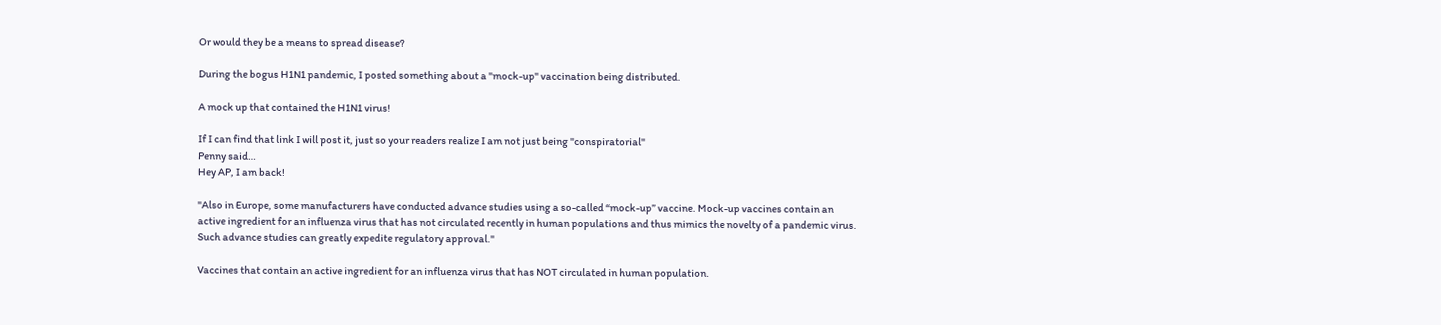Or would they be a means to spread disease?

During the bogus H1N1 pandemic, I posted something about a "mock-up" vaccination being distributed.

A mock up that contained the H1N1 virus!

If I can find that link I will post it, just so your readers realize I am not just being "conspiratorial"
Penny said…
Hey AP, I am back!

"Also in Europe, some manufacturers have conducted advance studies using a so-called “mock-up” vaccine. Mock-up vaccines contain an active ingredient for an influenza virus that has not circulated recently in human populations and thus mimics the novelty of a pandemic virus. Such advance studies can greatly expedite regulatory approval."

Vaccines that contain an active ingredient for an influenza virus that has NOT circulated in human population.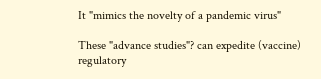It "mimics the novelty of a pandemic virus"

These "advance studies"? can expedite (vaccine) regulatory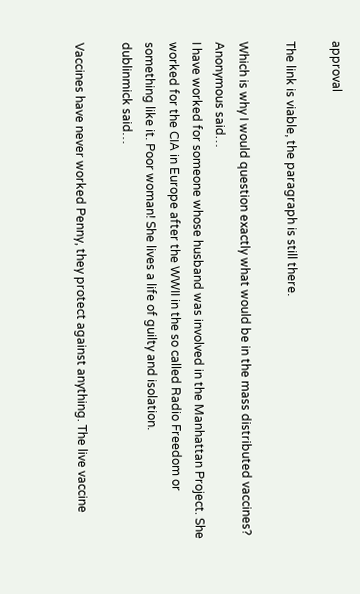approval

The link is viable, the paragraph is still there.

Which is why I would question exactly what would be in the mass distributed vaccines?
Anonymous said…
I have worked for someone whose husband was involved in the Manhattan Project. She worked for the CIA in Europe after the WWII in the so called Radio Freedom or something like it. Poor woman! She lives a life of guilty and isolation.
dublinmick said…

Vaccines have never worked Penny, they protect against anything. The live vaccine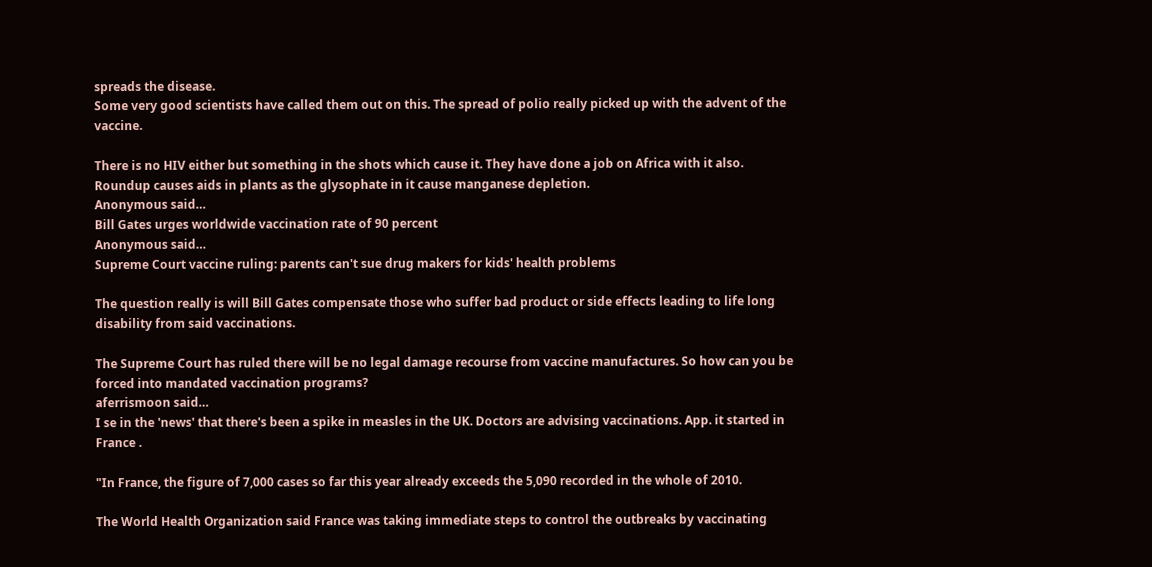spreads the disease.
Some very good scientists have called them out on this. The spread of polio really picked up with the advent of the vaccine.

There is no HIV either but something in the shots which cause it. They have done a job on Africa with it also. Roundup causes aids in plants as the glysophate in it cause manganese depletion.
Anonymous said…
Bill Gates urges worldwide vaccination rate of 90 percent
Anonymous said…
Supreme Court vaccine ruling: parents can't sue drug makers for kids' health problems

The question really is will Bill Gates compensate those who suffer bad product or side effects leading to life long disability from said vaccinations.

The Supreme Court has ruled there will be no legal damage recourse from vaccine manufactures. So how can you be forced into mandated vaccination programs?
aferrismoon said…
I se in the 'news' that there's been a spike in measles in the UK. Doctors are advising vaccinations. App. it started in France .

"In France, the figure of 7,000 cases so far this year already exceeds the 5,090 recorded in the whole of 2010.

The World Health Organization said France was taking immediate steps to control the outbreaks by vaccinating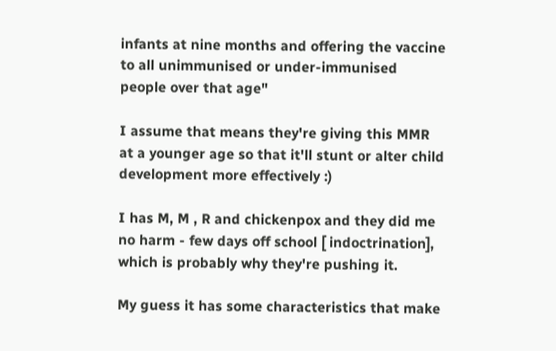infants at nine months and offering the vaccine to all unimmunised or under-immunised people over that age"

I assume that means they're giving this MMR at a younger age so that it'll stunt or alter child development more effectively :)

I has M, M , R and chickenpox and they did me no harm - few days off school [ indoctrination], which is probably why they're pushing it.

My guess it has some characteristics that make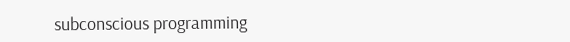subconscious programming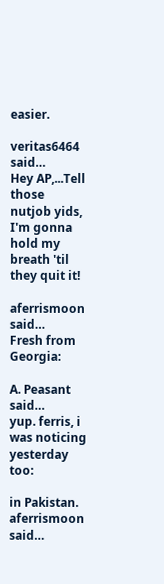easier.

veritas6464 said…
Hey AP,...Tell those nutjob yids, I'm gonna hold my breath 'til they quit it!

aferrismoon said…
Fresh from Georgia:

A. Peasant said…
yup. ferris, i was noticing yesterday too:

in Pakistan.
aferrismoon said…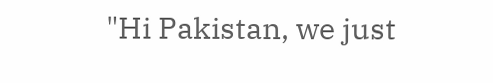"Hi Pakistan, we just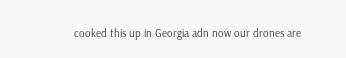cooked this up in Georgia adn now our drones are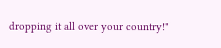dropping it all over your country!"